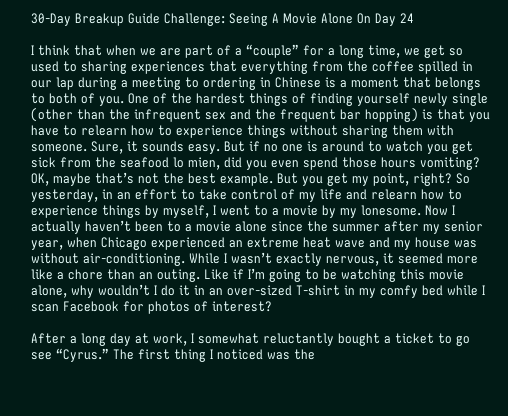30-Day Breakup Guide Challenge: Seeing A Movie Alone On Day 24

I think that when we are part of a “couple” for a long time, we get so used to sharing experiences that everything from the coffee spilled in our lap during a meeting to ordering in Chinese is a moment that belongs to both of you. One of the hardest things of finding yourself newly single (other than the infrequent sex and the frequent bar hopping) is that you have to relearn how to experience things without sharing them with someone. Sure, it sounds easy. But if no one is around to watch you get sick from the seafood lo mien, did you even spend those hours vomiting? OK, maybe that’s not the best example. But you get my point, right? So yesterday, in an effort to take control of my life and relearn how to experience things by myself, I went to a movie by my lonesome. Now I actually haven’t been to a movie alone since the summer after my senior year, when Chicago experienced an extreme heat wave and my house was without air-conditioning. While I wasn’t exactly nervous, it seemed more like a chore than an outing. Like if I’m going to be watching this movie alone, why wouldn’t I do it in an over-sized T-shirt in my comfy bed while I scan Facebook for photos of interest?

After a long day at work, I somewhat reluctantly bought a ticket to go see “Cyrus.” The first thing I noticed was the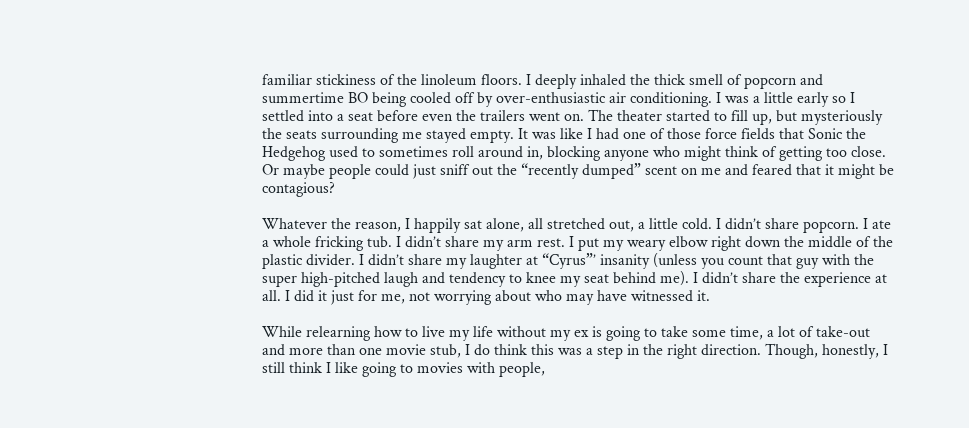familiar stickiness of the linoleum floors. I deeply inhaled the thick smell of popcorn and summertime BO being cooled off by over-enthusiastic air conditioning. I was a little early so I settled into a seat before even the trailers went on. The theater started to fill up, but mysteriously the seats surrounding me stayed empty. It was like I had one of those force fields that Sonic the Hedgehog used to sometimes roll around in, blocking anyone who might think of getting too close. Or maybe people could just sniff out the “recently dumped” scent on me and feared that it might be contagious?

Whatever the reason, I happily sat alone, all stretched out, a little cold. I didn’t share popcorn. I ate a whole fricking tub. I didn’t share my arm rest. I put my weary elbow right down the middle of the plastic divider. I didn’t share my laughter at “Cyrus”’ insanity (unless you count that guy with the super high-pitched laugh and tendency to knee my seat behind me). I didn’t share the experience at all. I did it just for me, not worrying about who may have witnessed it.

While relearning how to live my life without my ex is going to take some time, a lot of take-out and more than one movie stub, I do think this was a step in the right direction. Though, honestly, I still think I like going to movies with people,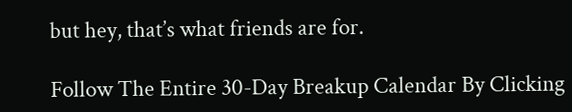but hey, that’s what friends are for.

Follow The Entire 30-Day Breakup Calendar By Clicking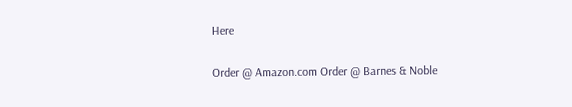Here

Order @ Amazon.com Order @ Barnes & Noble